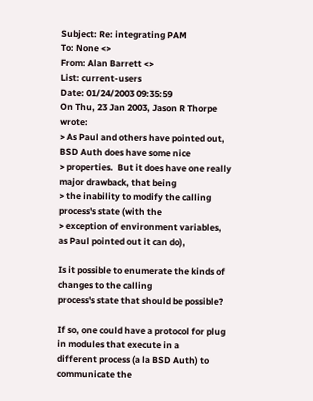Subject: Re: integrating PAM
To: None <>
From: Alan Barrett <>
List: current-users
Date: 01/24/2003 09:35:59
On Thu, 23 Jan 2003, Jason R Thorpe wrote:
> As Paul and others have pointed out, BSD Auth does have some nice
> properties.  But it does have one really major drawback, that being
> the inability to modify the calling process's state (with the
> exception of environment variables, as Paul pointed out it can do),

Is it possible to enumerate the kinds of changes to the calling
process's state that should be possible?

If so, one could have a protocol for plug in modules that execute in a
different process (a la BSD Auth) to communicate the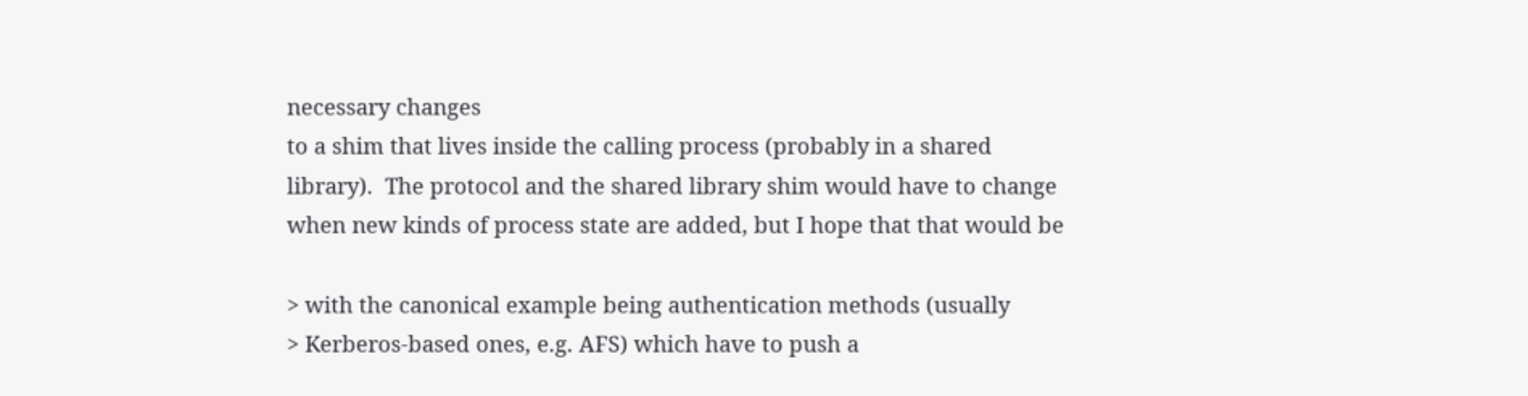necessary changes
to a shim that lives inside the calling process (probably in a shared
library).  The protocol and the shared library shim would have to change
when new kinds of process state are added, but I hope that that would be

> with the canonical example being authentication methods (usually
> Kerberos-based ones, e.g. AFS) which have to push a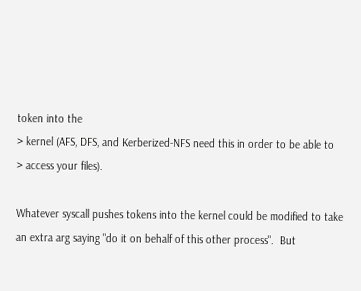token into the
> kernel (AFS, DFS, and Kerberized-NFS need this in order to be able to
> access your files).

Whatever syscall pushes tokens into the kernel could be modified to take
an extra arg saying "do it on behalf of this other process".  But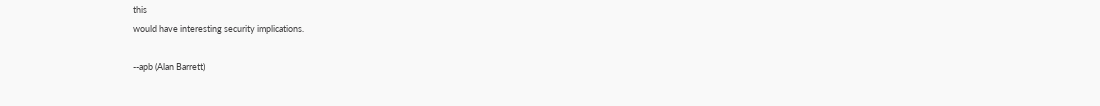this
would have interesting security implications.

--apb (Alan Barrett)